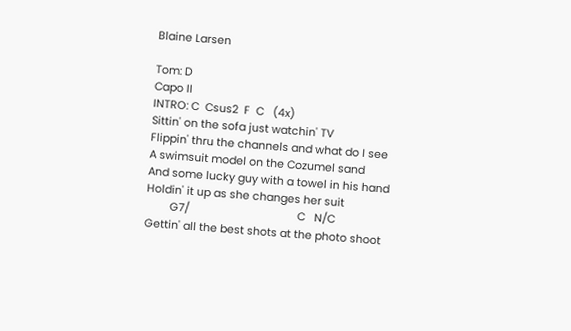Blaine Larsen

Tom: D
Capo II
INTRO: C  Csus2  F  C   (4x)
Sittin' on the sofa just watchin' TV
Flippin' thru the channels and what do I see
A swimsuit model on the Cozumel sand
And some lucky guy with a towel in his hand
Holdin' it up as she changes her suit
        G7/                                    C   N/C
Gettin' all the best shots at the photo shoot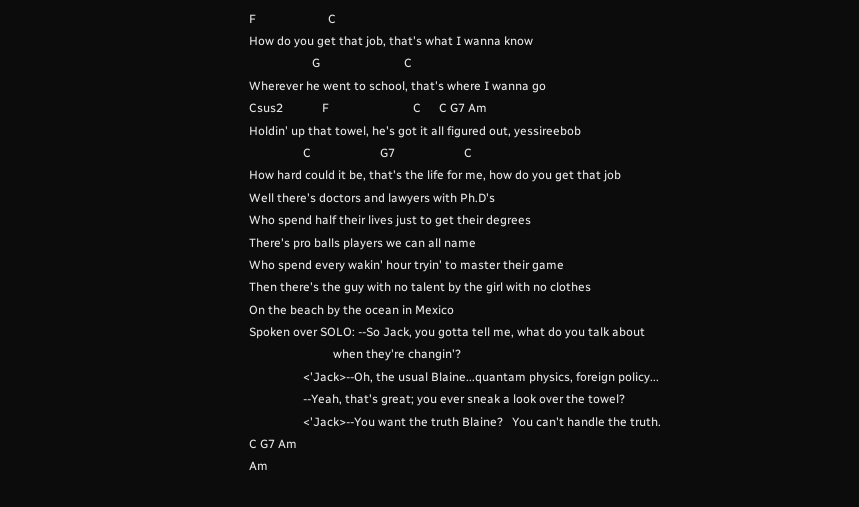F                        C
How do you get that job, that's what I wanna know
                     G                            C
Wherever he went to school, that's where I wanna go
Csus2             F                            C      C G7 Am
Holdin' up that towel, he's got it all figured out, yessireebob
                  C                       G7                       C
How hard could it be, that's the life for me, how do you get that job
Well there's doctors and lawyers with Ph.D's
Who spend half their lives just to get their degrees
There's pro balls players we can all name
Who spend every wakin' hour tryin' to master their game
Then there's the guy with no talent by the girl with no clothes
On the beach by the ocean in Mexico
Spoken over SOLO: --So Jack, you gotta tell me, what do you talk about
                            when they're changin'?
                  <'Jack>--Oh, the usual Blaine...quantam physics, foreign policy...
                  --Yeah, that's great; you ever sneak a look over the towel?
                  <'Jack>--You want the truth Blaine?   You can't handle the truth.
C G7 Am
Am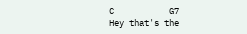C           G7
Hey that's the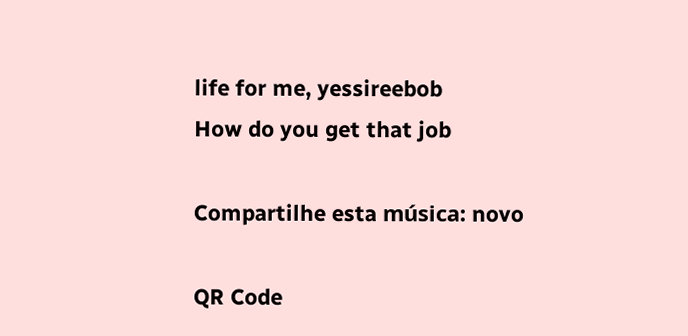life for me, yessireebob
How do you get that job

Compartilhe esta música: novo

QR Code